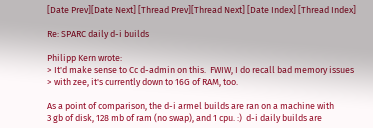[Date Prev][Date Next] [Thread Prev][Thread Next] [Date Index] [Thread Index]

Re: SPARC daily d-i builds

Philipp Kern wrote:
> It'd make sense to Cc d-admin on this.  FWIW, I do recall bad memory issues
> with zee, it's currently down to 16G of RAM, too.

As a point of comparison, the d-i armel builds are ran on a machine with
3 gb of disk, 128 mb of ram (no swap), and 1 cpu. :)  d-i daily builds are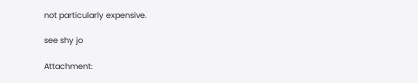not particularly expensive.

see shy jo

Attachment: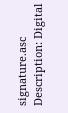signature.asc
Description: Digital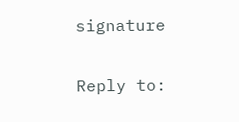signature

Reply to: